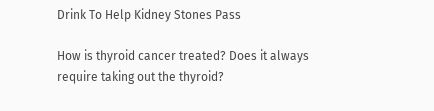Drink To Help Kidney Stones Pass

How is thyroid cancer treated? Does it always require taking out the thyroid?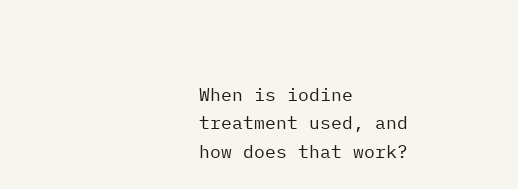When is iodine treatment used, and how does that work?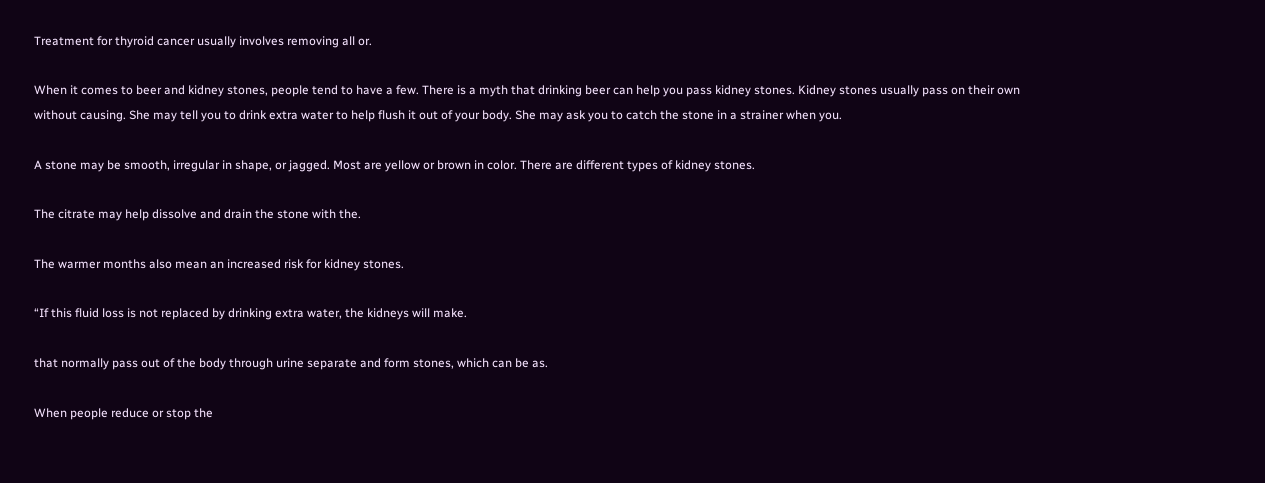Treatment for thyroid cancer usually involves removing all or.

When it comes to beer and kidney stones, people tend to have a few. There is a myth that drinking beer can help you pass kidney stones. Kidney stones usually pass on their own without causing. She may tell you to drink extra water to help flush it out of your body. She may ask you to catch the stone in a strainer when you.

A stone may be smooth, irregular in shape, or jagged. Most are yellow or brown in color. There are different types of kidney stones.

The citrate may help dissolve and drain the stone with the.

The warmer months also mean an increased risk for kidney stones.

“If this fluid loss is not replaced by drinking extra water, the kidneys will make.

that normally pass out of the body through urine separate and form stones, which can be as.

When people reduce or stop the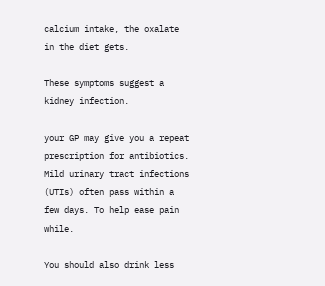calcium intake, the oxalate in the diet gets.

These symptoms suggest a kidney infection.

your GP may give you a repeat prescription for antibiotics. Mild urinary tract infections (UTIs) often pass within a few days. To help ease pain while.

You should also drink less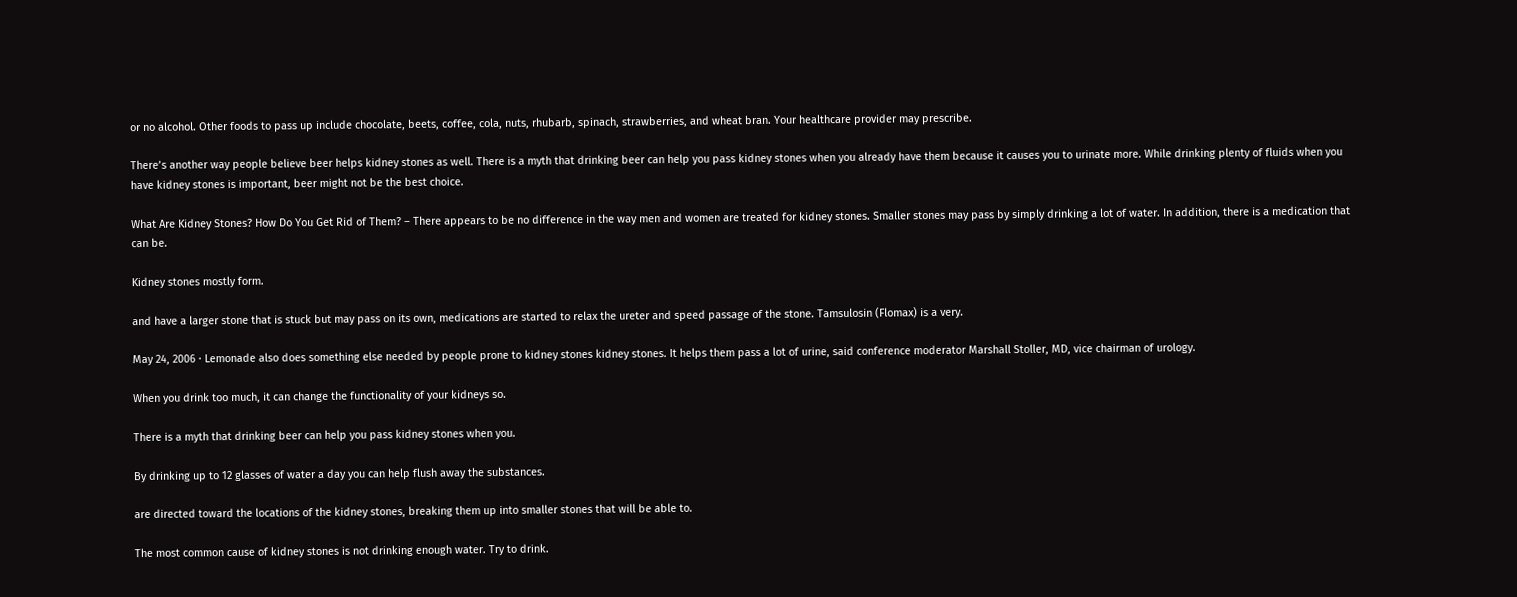or no alcohol. Other foods to pass up include chocolate, beets, coffee, cola, nuts, rhubarb, spinach, strawberries, and wheat bran. Your healthcare provider may prescribe.

There’s another way people believe beer helps kidney stones as well. There is a myth that drinking beer can help you pass kidney stones when you already have them because it causes you to urinate more. While drinking plenty of fluids when you have kidney stones is important, beer might not be the best choice.

What Are Kidney Stones? How Do You Get Rid of Them? – There appears to be no difference in the way men and women are treated for kidney stones. Smaller stones may pass by simply drinking a lot of water. In addition, there is a medication that can be.

Kidney stones mostly form.

and have a larger stone that is stuck but may pass on its own, medications are started to relax the ureter and speed passage of the stone. Tamsulosin (Flomax) is a very.

May 24, 2006 · Lemonade also does something else needed by people prone to kidney stones kidney stones. It helps them pass a lot of urine, said conference moderator Marshall Stoller, MD, vice chairman of urology.

When you drink too much, it can change the functionality of your kidneys so.

There is a myth that drinking beer can help you pass kidney stones when you.

By drinking up to 12 glasses of water a day you can help flush away the substances.

are directed toward the locations of the kidney stones, breaking them up into smaller stones that will be able to.

The most common cause of kidney stones is not drinking enough water. Try to drink.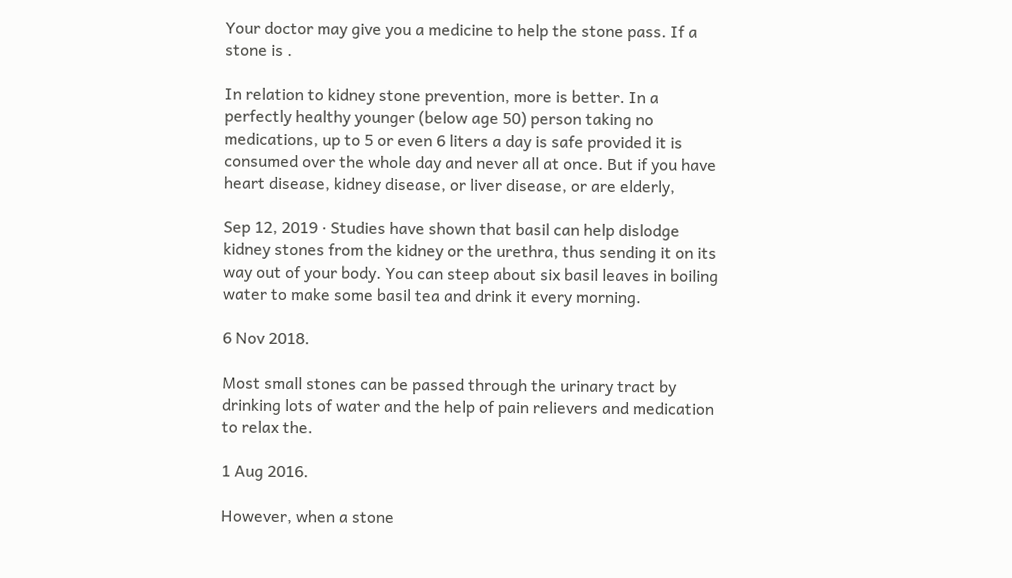Your doctor may give you a medicine to help the stone pass. If a stone is .

In relation to kidney stone prevention, more is better. In a perfectly healthy younger (below age 50) person taking no medications, up to 5 or even 6 liters a day is safe provided it is consumed over the whole day and never all at once. But if you have heart disease, kidney disease, or liver disease, or are elderly,

Sep 12, 2019 · Studies have shown that basil can help dislodge kidney stones from the kidney or the urethra, thus sending it on its way out of your body. You can steep about six basil leaves in boiling water to make some basil tea and drink it every morning.

6 Nov 2018.

Most small stones can be passed through the urinary tract by drinking lots of water and the help of pain relievers and medication to relax the.

1 Aug 2016.

However, when a stone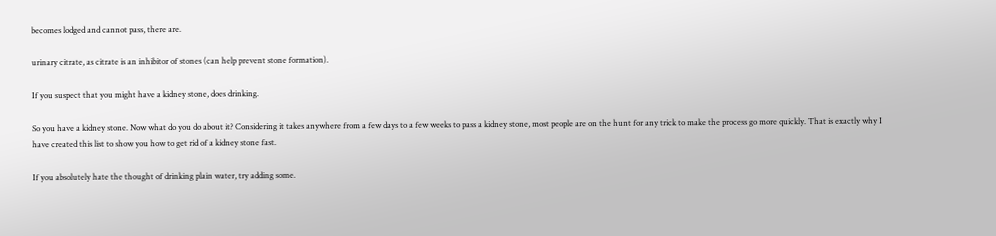becomes lodged and cannot pass, there are.

urinary citrate, as citrate is an inhibitor of stones (can help prevent stone formation).

If you suspect that you might have a kidney stone, does drinking.

So you have a kidney stone. Now what do you do about it? Considering it takes anywhere from a few days to a few weeks to pass a kidney stone, most people are on the hunt for any trick to make the process go more quickly. That is exactly why I have created this list to show you how to get rid of a kidney stone fast.

If you absolutely hate the thought of drinking plain water, try adding some.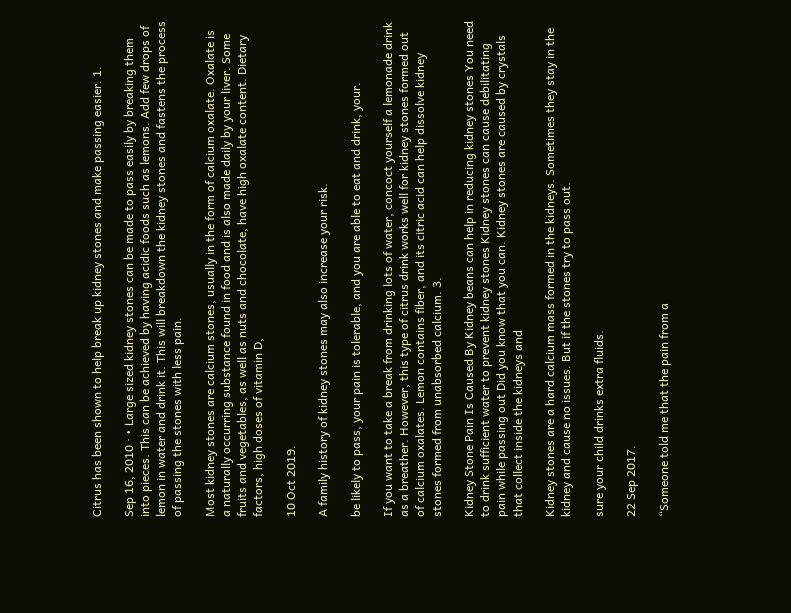Citrus has been shown to help break up kidney stones and make passing easier. 1.

Sep 16, 2010 · • Large sized kidney stones can be made to pass easily by breaking them into pieces. This can be achieved by having acidic foods such as lemons. Add few drops of lemon in water and drink it. This will breakdown the kidney stones and fastens the process of passing the stones with less pain.

Most kidney stones are calcium stones, usually in the form of calcium oxalate. Oxalate is a naturally occurring substance found in food and is also made daily by your liver. Some fruits and vegetables, as well as nuts and chocolate, have high oxalate content. Dietary factors, high doses of vitamin D,

10 Oct 2019.

A family history of kidney stones may also increase your risk.

be likely to pass, your pain is tolerable, and you are able to eat and drink, your.

If you want to take a break from drinking lots of water, concoct yourself a lemonade drink as a breather. However, this type of citrus drink works well for kidney stones formed out of calcium oxalates. Lemon contains fiber, and its citric acid can help dissolve kidney stones formed from unabsorbed calcium. 3.

Kidney Stone Pain Is Caused By Kidney beans can help in reducing kidney stones You need to drink sufficient water to prevent kidney stones Kidney stones can cause debilitating pain while passing out Did you know that you can. Kidney stones are caused by crystals that collect inside the kidneys and

Kidney stones are a hard calcium mass formed in the kidneys. Sometimes they stay in the kidney and cause no issues. But if the stones try to pass out.

sure your child drinks extra fluids.

22 Sep 2017.

“Someone told me that the pain from a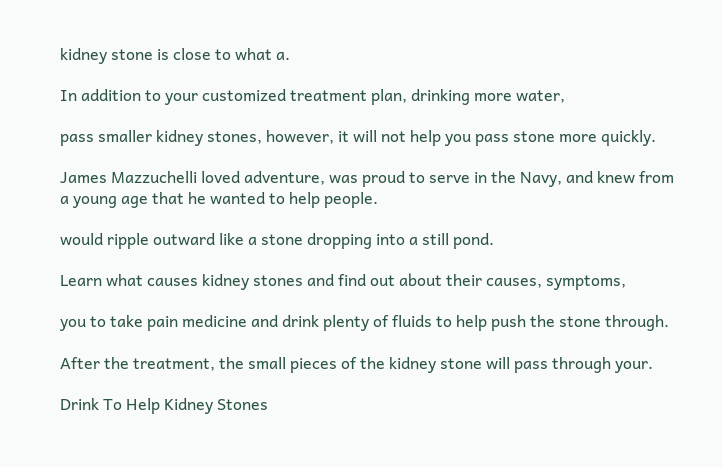kidney stone is close to what a.

In addition to your customized treatment plan, drinking more water,

pass smaller kidney stones, however, it will not help you pass stone more quickly.

James Mazzuchelli loved adventure, was proud to serve in the Navy, and knew from a young age that he wanted to help people.

would ripple outward like a stone dropping into a still pond.

Learn what causes kidney stones and find out about their causes, symptoms,

you to take pain medicine and drink plenty of fluids to help push the stone through.

After the treatment, the small pieces of the kidney stone will pass through your.

Drink To Help Kidney Stones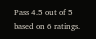Pass 4.5 out of 5 based on 6 ratings.